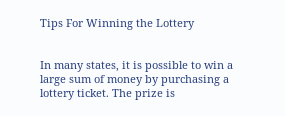Tips For Winning the Lottery


In many states, it is possible to win a large sum of money by purchasing a lottery ticket. The prize is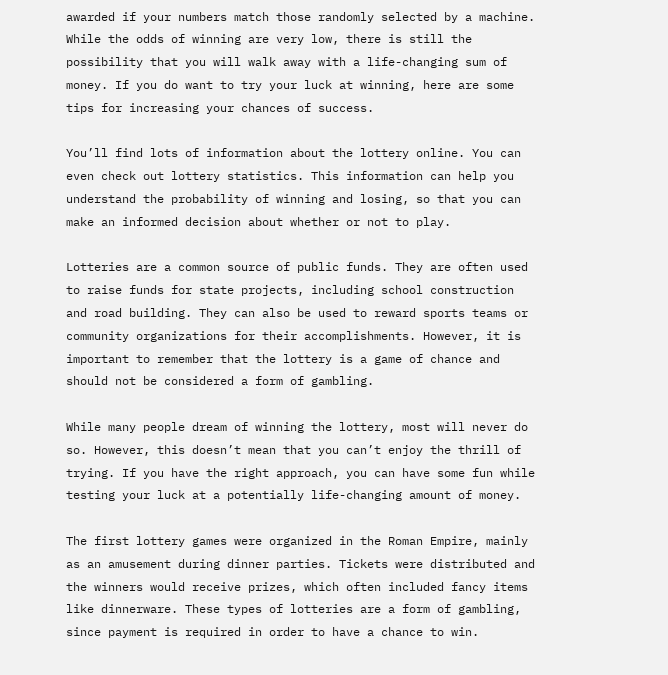awarded if your numbers match those randomly selected by a machine. While the odds of winning are very low, there is still the possibility that you will walk away with a life-changing sum of money. If you do want to try your luck at winning, here are some tips for increasing your chances of success.

You’ll find lots of information about the lottery online. You can even check out lottery statistics. This information can help you understand the probability of winning and losing, so that you can make an informed decision about whether or not to play.

Lotteries are a common source of public funds. They are often used to raise funds for state projects, including school construction and road building. They can also be used to reward sports teams or community organizations for their accomplishments. However, it is important to remember that the lottery is a game of chance and should not be considered a form of gambling.

While many people dream of winning the lottery, most will never do so. However, this doesn’t mean that you can’t enjoy the thrill of trying. If you have the right approach, you can have some fun while testing your luck at a potentially life-changing amount of money.

The first lottery games were organized in the Roman Empire, mainly as an amusement during dinner parties. Tickets were distributed and the winners would receive prizes, which often included fancy items like dinnerware. These types of lotteries are a form of gambling, since payment is required in order to have a chance to win.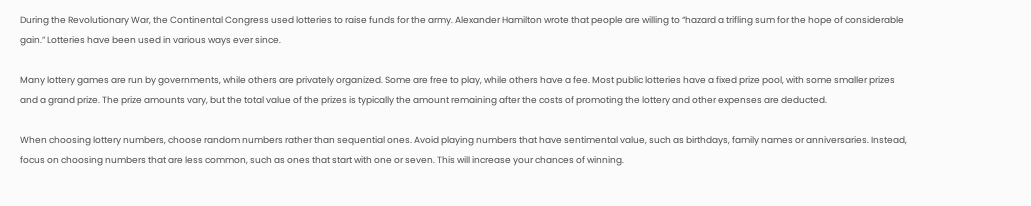During the Revolutionary War, the Continental Congress used lotteries to raise funds for the army. Alexander Hamilton wrote that people are willing to “hazard a trifling sum for the hope of considerable gain.” Lotteries have been used in various ways ever since.

Many lottery games are run by governments, while others are privately organized. Some are free to play, while others have a fee. Most public lotteries have a fixed prize pool, with some smaller prizes and a grand prize. The prize amounts vary, but the total value of the prizes is typically the amount remaining after the costs of promoting the lottery and other expenses are deducted.

When choosing lottery numbers, choose random numbers rather than sequential ones. Avoid playing numbers that have sentimental value, such as birthdays, family names or anniversaries. Instead, focus on choosing numbers that are less common, such as ones that start with one or seven. This will increase your chances of winning.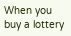When you buy a lottery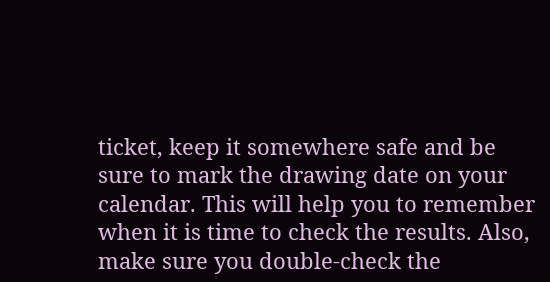ticket, keep it somewhere safe and be sure to mark the drawing date on your calendar. This will help you to remember when it is time to check the results. Also, make sure you double-check the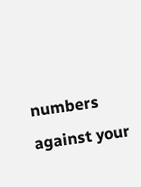numbers against your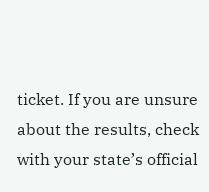ticket. If you are unsure about the results, check with your state’s official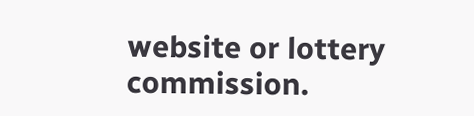website or lottery commission.